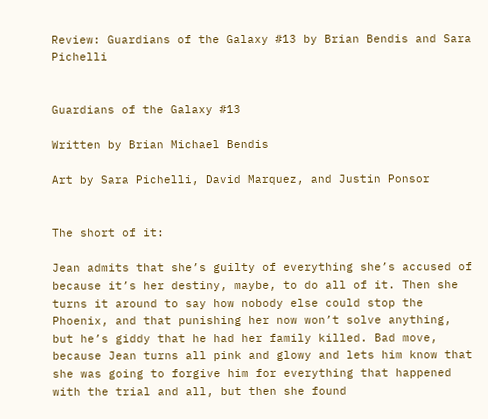Review: Guardians of the Galaxy #13 by Brian Bendis and Sara Pichelli


Guardians of the Galaxy #13

Written by Brian Michael Bendis

Art by Sara Pichelli, David Marquez, and Justin Ponsor


The short of it:

Jean admits that she’s guilty of everything she’s accused of because it’s her destiny, maybe, to do all of it. Then she turns it around to say how nobody else could stop the Phoenix, and that punishing her now won’t solve anything, but he’s giddy that he had her family killed. Bad move, because Jean turns all pink and glowy and lets him know that she was going to forgive him for everything that happened with the trial and all, but then she found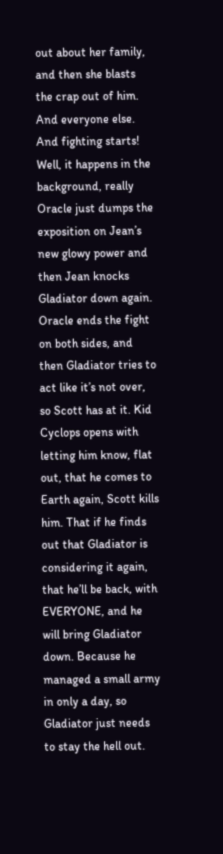out about her family, and then she blasts the crap out of him. And everyone else. And fighting starts! Well, it happens in the background, really Oracle just dumps the exposition on Jean’s new glowy power and then Jean knocks Gladiator down again. Oracle ends the fight on both sides, and then Gladiator tries to act like it’s not over, so Scott has at it. Kid Cyclops opens with letting him know, flat out, that he comes to Earth again, Scott kills him. That if he finds out that Gladiator is considering it again, that he’ll be back, with EVERYONE, and he will bring Gladiator down. Because he managed a small army in only a day, so Gladiator just needs to stay the hell out.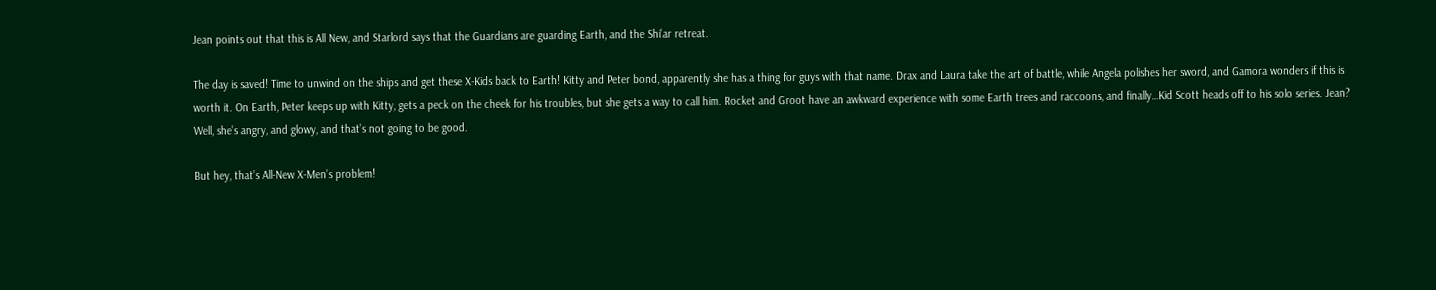Jean points out that this is All New, and Starlord says that the Guardians are guarding Earth, and the Shi’ar retreat.

The day is saved! Time to unwind on the ships and get these X-Kids back to Earth! Kitty and Peter bond, apparently she has a thing for guys with that name. Drax and Laura take the art of battle, while Angela polishes her sword, and Gamora wonders if this is worth it. On Earth, Peter keeps up with Kitty, gets a peck on the cheek for his troubles, but she gets a way to call him. Rocket and Groot have an awkward experience with some Earth trees and raccoons, and finally…Kid Scott heads off to his solo series. Jean? Well, she’s angry, and glowy, and that’s not going to be good.

But hey, that’s All-New X-Men’s problem!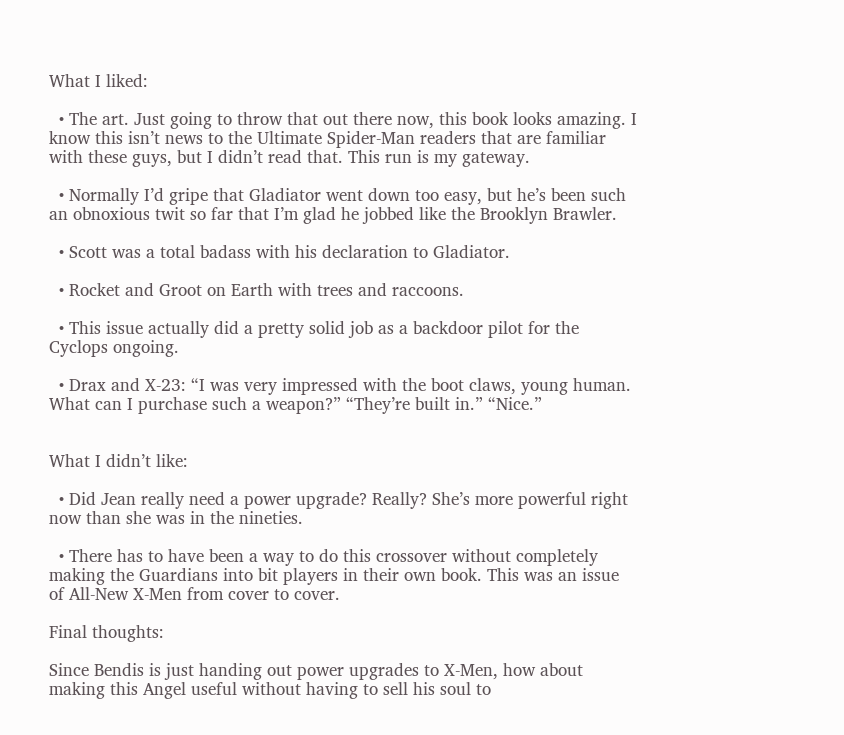What I liked:

  • The art. Just going to throw that out there now, this book looks amazing. I know this isn’t news to the Ultimate Spider-Man readers that are familiar with these guys, but I didn’t read that. This run is my gateway.

  • Normally I’d gripe that Gladiator went down too easy, but he’s been such an obnoxious twit so far that I’m glad he jobbed like the Brooklyn Brawler.

  • Scott was a total badass with his declaration to Gladiator.

  • Rocket and Groot on Earth with trees and raccoons.

  • This issue actually did a pretty solid job as a backdoor pilot for the Cyclops ongoing.

  • Drax and X-23: “I was very impressed with the boot claws, young human. What can I purchase such a weapon?” “They’re built in.” “Nice.”


What I didn’t like:

  • Did Jean really need a power upgrade? Really? She’s more powerful right now than she was in the nineties.

  • There has to have been a way to do this crossover without completely making the Guardians into bit players in their own book. This was an issue of All-New X-Men from cover to cover.

Final thoughts:

Since Bendis is just handing out power upgrades to X-Men, how about making this Angel useful without having to sell his soul to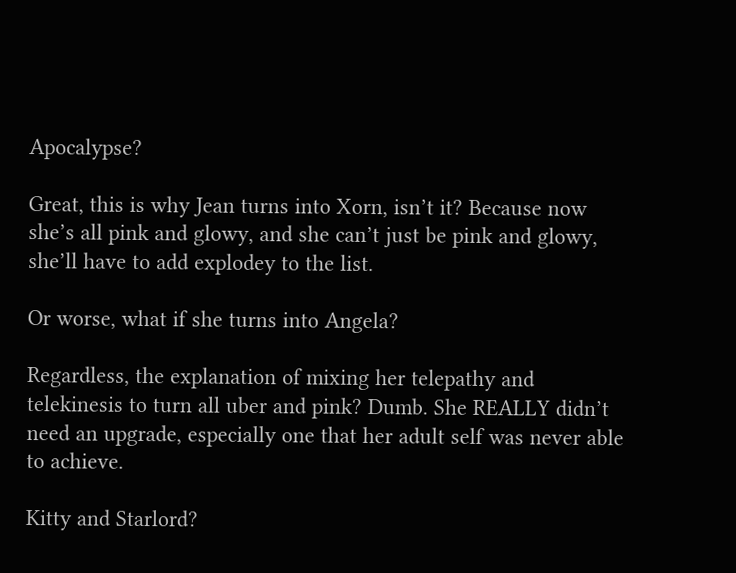Apocalypse?

Great, this is why Jean turns into Xorn, isn’t it? Because now she’s all pink and glowy, and she can’t just be pink and glowy, she’ll have to add explodey to the list.

Or worse, what if she turns into Angela?

Regardless, the explanation of mixing her telepathy and telekinesis to turn all uber and pink? Dumb. She REALLY didn’t need an upgrade, especially one that her adult self was never able to achieve.

Kitty and Starlord?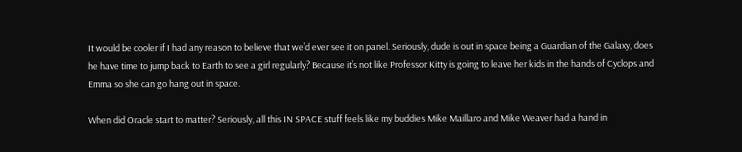It would be cooler if I had any reason to believe that we’d ever see it on panel. Seriously, dude is out in space being a Guardian of the Galaxy, does he have time to jump back to Earth to see a girl regularly? Because it’s not like Professor Kitty is going to leave her kids in the hands of Cyclops and Emma so she can go hang out in space.

When did Oracle start to matter? Seriously, all this IN SPACE stuff feels like my buddies Mike Maillaro and Mike Weaver had a hand in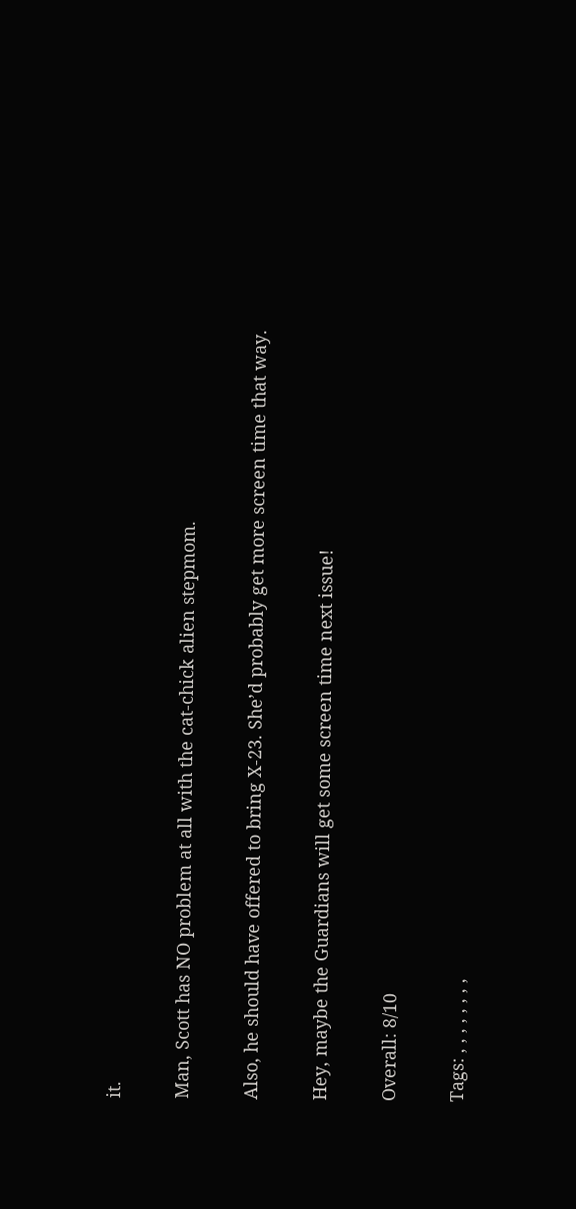it.

Man, Scott has NO problem at all with the cat-chick alien stepmom.

Also, he should have offered to bring X-23. She’d probably get more screen time that way.

Hey, maybe the Guardians will get some screen time next issue!

Overall: 8/10

Tags: , , , , , , , ,